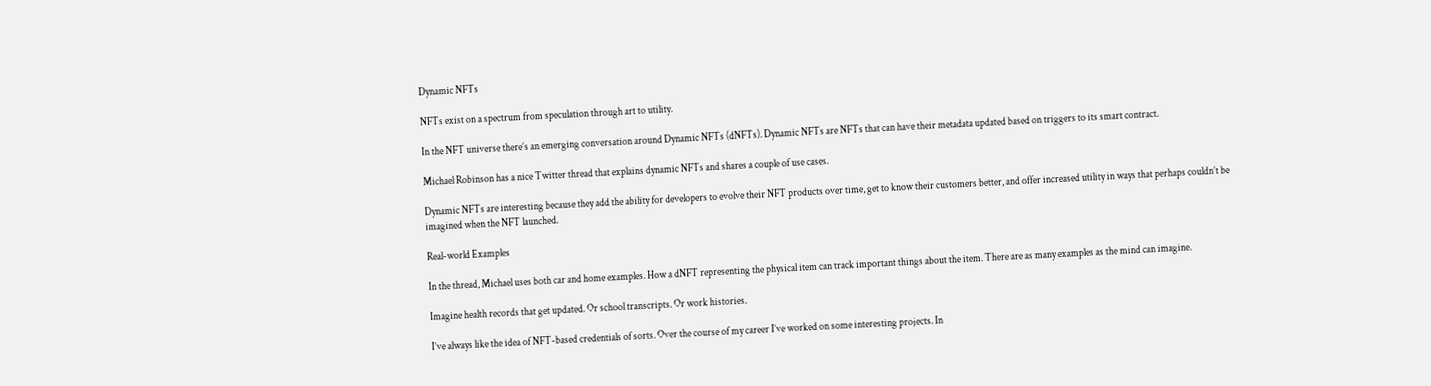Dynamic NFTs

NFTs exist on a spectrum from speculation through art to utility.

In the NFT universe there’s an emerging conversation around Dynamic NFTs (dNFTs). Dynamic NFTs are NFTs that can have their metadata updated based on triggers to its smart contract.

Michael Robinson has a nice Twitter thread that explains dynamic NFTs and shares a couple of use cases.

Dynamic NFTs are interesting because they add the ability for developers to evolve their NFT products over time, get to know their customers better, and offer increased utility in ways that perhaps couldn’t be imagined when the NFT launched.

Real-world Examples

In the thread, Michael uses both car and home examples. How a dNFT representing the physical item can track important things about the item. There are as many examples as the mind can imagine.

Imagine health records that get updated. Or school transcripts. Or work histories.

I’ve always like the idea of NFT-based credentials of sorts. Over the course of my career I’ve worked on some interesting projects. In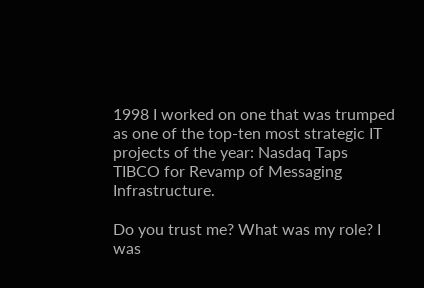1998 I worked on one that was trumped as one of the top-ten most strategic IT projects of the year: Nasdaq Taps TIBCO for Revamp of Messaging Infrastructure.

Do you trust me? What was my role? I was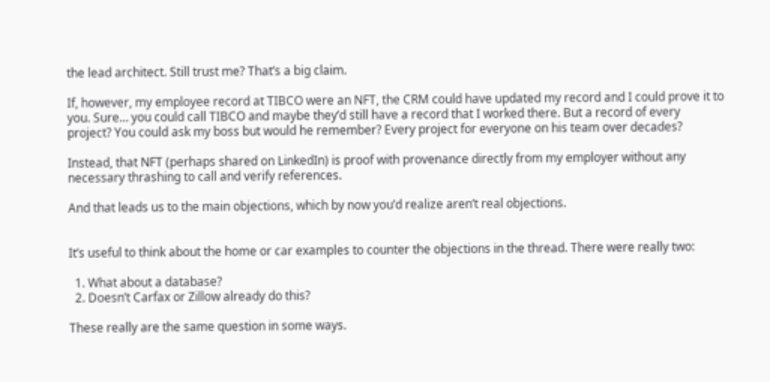the lead architect. Still trust me? That’s a big claim.

If, however, my employee record at TIBCO were an NFT, the CRM could have updated my record and I could prove it to you. Sure… you could call TIBCO and maybe they’d still have a record that I worked there. But a record of every project? You could ask my boss but would he remember? Every project for everyone on his team over decades?

Instead, that NFT (perhaps shared on LinkedIn) is proof with provenance directly from my employer without any necessary thrashing to call and verify references.

And that leads us to the main objections, which by now you’d realize aren’t real objections.


It’s useful to think about the home or car examples to counter the objections in the thread. There were really two:

  1. What about a database?
  2. Doesn’t Carfax or Zillow already do this?

These really are the same question in some ways.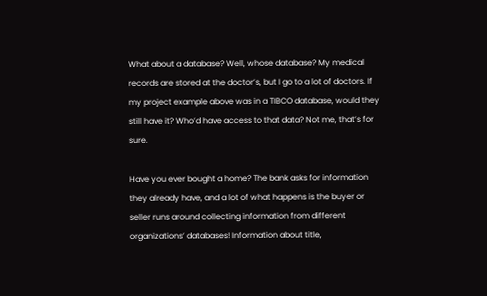What about a database? Well, whose database? My medical records are stored at the doctor’s, but I go to a lot of doctors. If my project example above was in a TIBCO database, would they still have it? Who’d have access to that data? Not me, that’s for sure.

Have you ever bought a home? The bank asks for information they already have, and a lot of what happens is the buyer or seller runs around collecting information from different organizations’ databases! Information about title,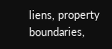liens, property boundaries,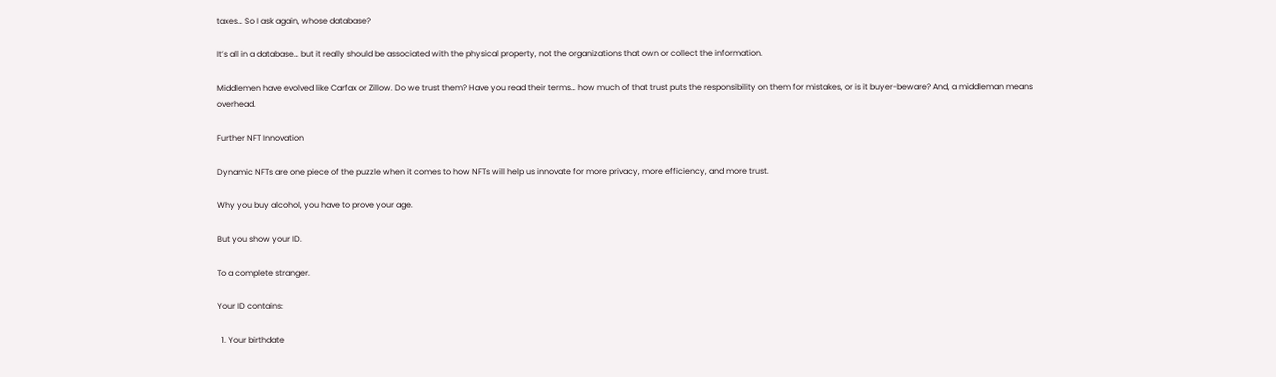taxes… So I ask again, whose database?

It’s all in a database… but it really should be associated with the physical property, not the organizations that own or collect the information.

Middlemen have evolved like Carfax or Zillow. Do we trust them? Have you read their terms… how much of that trust puts the responsibility on them for mistakes, or is it buyer-beware? And, a middleman means overhead.

Further NFT Innovation

Dynamic NFTs are one piece of the puzzle when it comes to how NFTs will help us innovate for more privacy, more efficiency, and more trust.

Why you buy alcohol, you have to prove your age.

But you show your ID.

To a complete stranger.

Your ID contains:

  1. Your birthdate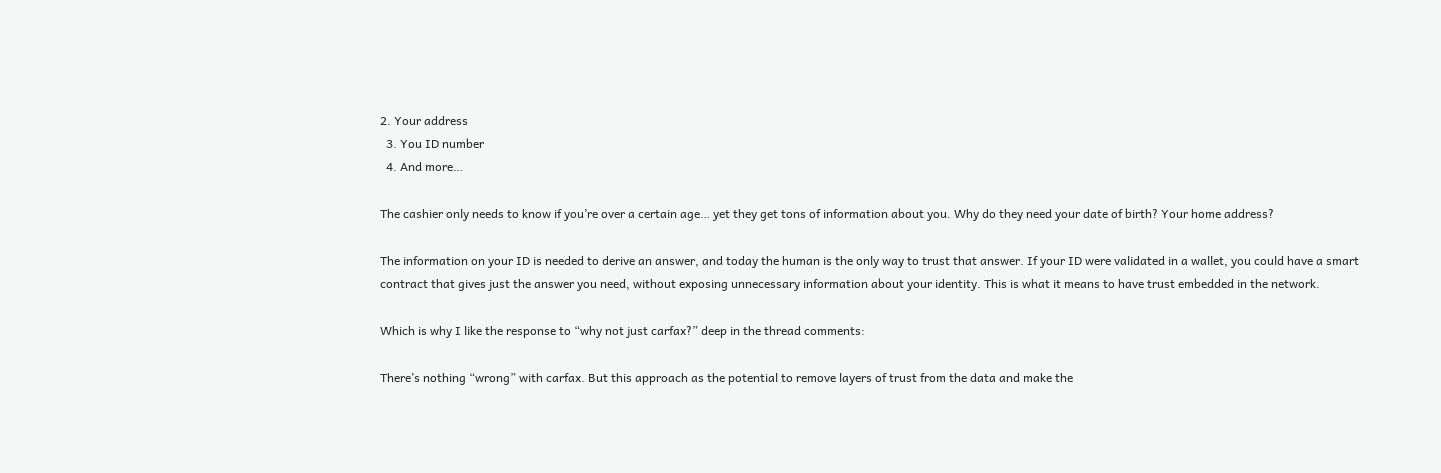2. Your address
  3. You ID number
  4. And more…

The cashier only needs to know if you’re over a certain age… yet they get tons of information about you. Why do they need your date of birth? Your home address?

The information on your ID is needed to derive an answer, and today the human is the only way to trust that answer. If your ID were validated in a wallet, you could have a smart contract that gives just the answer you need, without exposing unnecessary information about your identity. This is what it means to have trust embedded in the network.

Which is why I like the response to “why not just carfax?” deep in the thread comments:

There’s nothing “wrong” with carfax. But this approach as the potential to remove layers of trust from the data and make the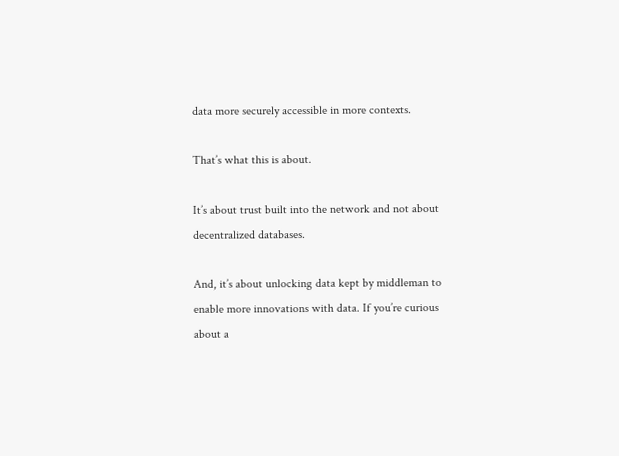data more securely accessible in more contexts.

That’s what this is about.

It’s about trust built into the network and not about decentralized databases.

And, it’s about unlocking data kept by middleman to enable more innovations with data. If you’re curious about a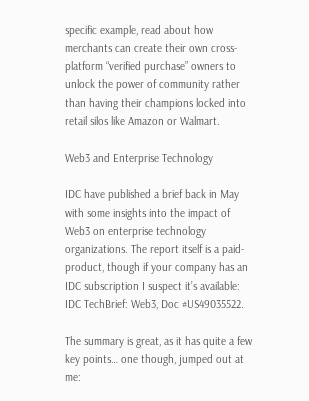specific example, read about how merchants can create their own cross-platform “verified purchase” owners to unlock the power of community rather than having their champions locked into retail silos like Amazon or Walmart.

Web3 and Enterprise Technology

IDC have published a brief back in May with some insights into the impact of Web3 on enterprise technology organizations. The report itself is a paid-product, though if your company has an IDC subscription I suspect it’s available: IDC TechBrief: Web3, Doc #US49035522.

The summary is great, as it has quite a few key points… one though, jumped out at me: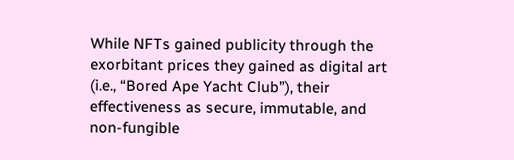While NFTs gained publicity through the exorbitant prices they gained as digital art (i.e., “Bored Ape Yacht Club”), their effectiveness as secure, immutable, and non-fungible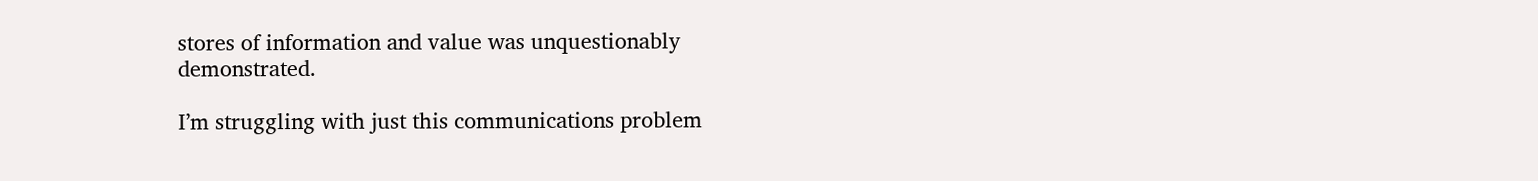stores of information and value was unquestionably demonstrated.

I’m struggling with just this communications problem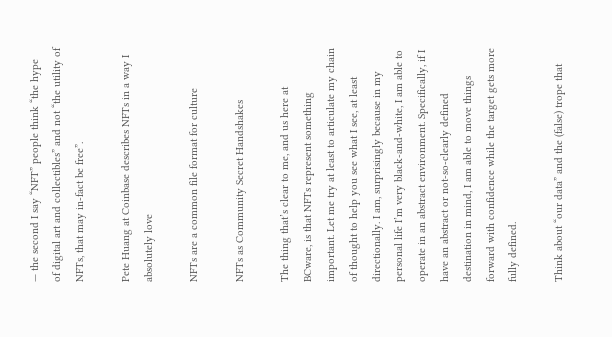— the second I say “NFT” people think “the hype of digital art and collectibles” and not “the utility of NFTs, that may in-fact be free”.

Pete Huang at Coinbase describes NFTs in a way I absolutely love

NFTs are a common file format for culture

NFTs as Community Secret Handshakes

The thing that’s clear to me, and us here at BCware, is that NFTs represent something important. Let me try at least to articulate my chain of thought to help you see what I see, at least directionally. I am, surprisingly because in my personal life I’m very black-and-white, I am able to operate in an abstract environment. Specifically, if I have an abstract or not-so-clearly defined destination in mind, I am able to move things forward with confidence while the target gets more fully defined.

Think about “our data” and the (false) trope that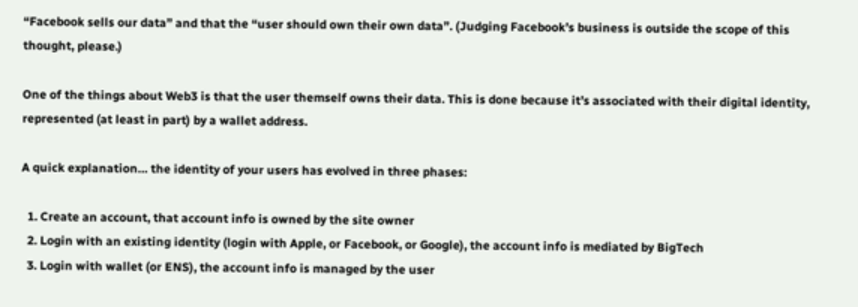“Facebook sells our data” and that the “user should own their own data”. (Judging Facebook’s business is outside the scope of this thought, please.)

One of the things about Web3 is that the user themself owns their data. This is done because it’s associated with their digital identity, represented (at least in part) by a wallet address.

A quick explanation… the identity of your users has evolved in three phases:

  1. Create an account, that account info is owned by the site owner
  2. Login with an existing identity (login with Apple, or Facebook, or Google), the account info is mediated by BigTech
  3. Login with wallet (or ENS), the account info is managed by the user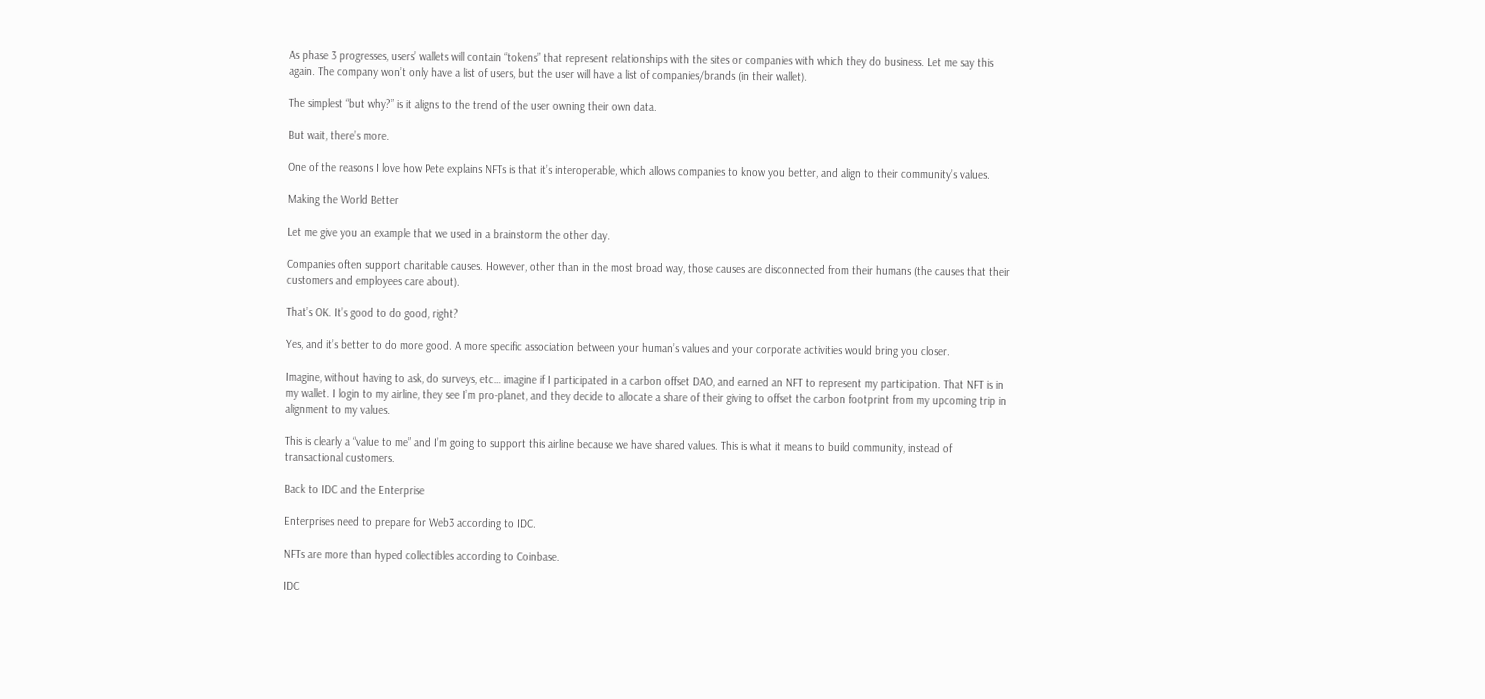As phase 3 progresses, users’ wallets will contain “tokens” that represent relationships with the sites or companies with which they do business. Let me say this again. The company won’t only have a list of users, but the user will have a list of companies/brands (in their wallet).

The simplest “but why?” is it aligns to the trend of the user owning their own data.

But wait, there’s more.

One of the reasons I love how Pete explains NFTs is that it’s interoperable, which allows companies to know you better, and align to their community’s values.

Making the World Better

Let me give you an example that we used in a brainstorm the other day.

Companies often support charitable causes. However, other than in the most broad way, those causes are disconnected from their humans (the causes that their customers and employees care about).

That’s OK. It’s good to do good, right?

Yes, and it’s better to do more good. A more specific association between your human’s values and your corporate activities would bring you closer.

Imagine, without having to ask, do surveys, etc… imagine if I participated in a carbon offset DAO, and earned an NFT to represent my participation. That NFT is in my wallet. I login to my airline, they see I’m pro-planet, and they decide to allocate a share of their giving to offset the carbon footprint from my upcoming trip in alignment to my values.

This is clearly a “value to me” and I’m going to support this airline because we have shared values. This is what it means to build community, instead of transactional customers.

Back to IDC and the Enterprise

Enterprises need to prepare for Web3 according to IDC.

NFTs are more than hyped collectibles according to Coinbase.

IDC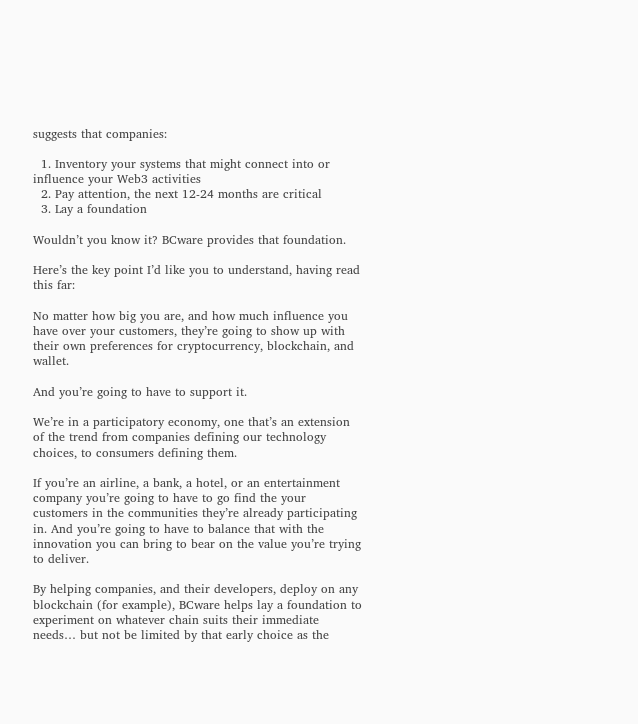suggests that companies:

  1. Inventory your systems that might connect into or influence your Web3 activities
  2. Pay attention, the next 12-24 months are critical
  3. Lay a foundation

Wouldn’t you know it? BCware provides that foundation.

Here’s the key point I’d like you to understand, having read this far:

No matter how big you are, and how much influence you have over your customers, they’re going to show up with their own preferences for cryptocurrency, blockchain, and wallet.

And you’re going to have to support it.

We’re in a participatory economy, one that’s an extension of the trend from companies defining our technology choices, to consumers defining them.

If you’re an airline, a bank, a hotel, or an entertainment company you’re going to have to go find the your customers in the communities they’re already participating in. And you’re going to have to balance that with the innovation you can bring to bear on the value you’re trying to deliver.

By helping companies, and their developers, deploy on any blockchain (for example), BCware helps lay a foundation to experiment on whatever chain suits their immediate needs… but not be limited by that early choice as the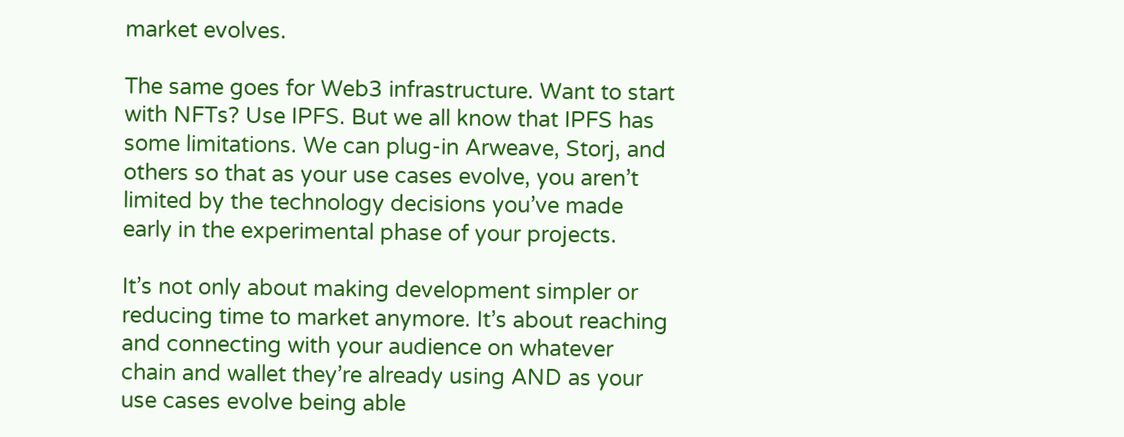market evolves.

The same goes for Web3 infrastructure. Want to start with NFTs? Use IPFS. But we all know that IPFS has some limitations. We can plug-in Arweave, Storj, and others so that as your use cases evolve, you aren’t limited by the technology decisions you’ve made early in the experimental phase of your projects.

It’s not only about making development simpler or reducing time to market anymore. It’s about reaching and connecting with your audience on whatever chain and wallet they’re already using AND as your use cases evolve being able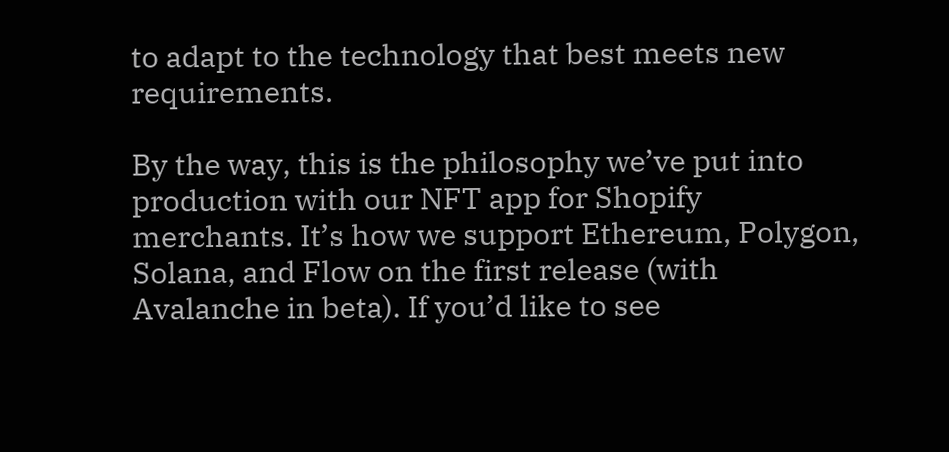to adapt to the technology that best meets new requirements.

By the way, this is the philosophy we’ve put into production with our NFT app for Shopify merchants. It’s how we support Ethereum, Polygon, Solana, and Flow on the first release (with Avalanche in beta). If you’d like to see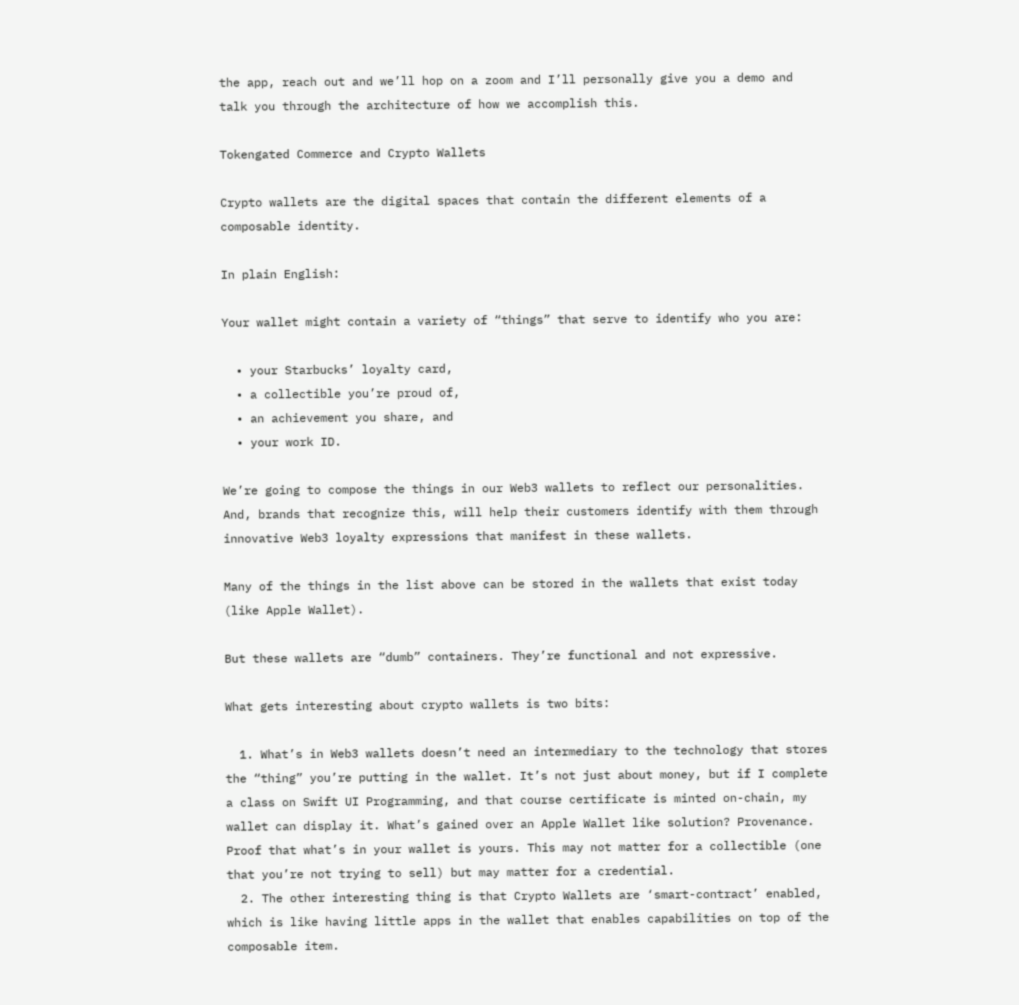the app, reach out and we’ll hop on a zoom and I’ll personally give you a demo and talk you through the architecture of how we accomplish this.

Tokengated Commerce and Crypto Wallets

Crypto wallets are the digital spaces that contain the different elements of a composable identity.

In plain English:

Your wallet might contain a variety of “things” that serve to identify who you are:

  • your Starbucks’ loyalty card,
  • a collectible you’re proud of,
  • an achievement you share, and
  • your work ID.

We’re going to compose the things in our Web3 wallets to reflect our personalities. And, brands that recognize this, will help their customers identify with them through innovative Web3 loyalty expressions that manifest in these wallets.

Many of the things in the list above can be stored in the wallets that exist today (like Apple Wallet).

But these wallets are “dumb” containers. They’re functional and not expressive.

What gets interesting about crypto wallets is two bits:

  1. What’s in Web3 wallets doesn’t need an intermediary to the technology that stores the “thing” you’re putting in the wallet. It’s not just about money, but if I complete a class on Swift UI Programming, and that course certificate is minted on-chain, my wallet can display it. What’s gained over an Apple Wallet like solution? Provenance. Proof that what’s in your wallet is yours. This may not matter for a collectible (one that you’re not trying to sell) but may matter for a credential.
  2. The other interesting thing is that Crypto Wallets are ‘smart-contract’ enabled, which is like having little apps in the wallet that enables capabilities on top of the composable item.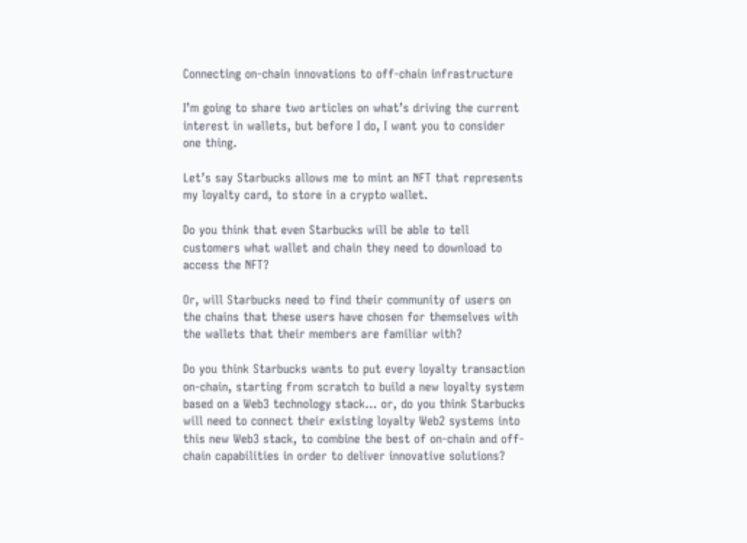Connecting on-chain innovations to off-chain infrastructure

I’m going to share two articles on what’s driving the current interest in wallets, but before I do, I want you to consider one thing.

Let’s say Starbucks allows me to mint an NFT that represents my loyalty card, to store in a crypto wallet.

Do you think that even Starbucks will be able to tell customers what wallet and chain they need to download to access the NFT?

Or, will Starbucks need to find their community of users on the chains that these users have chosen for themselves with the wallets that their members are familiar with?

Do you think Starbucks wants to put every loyalty transaction on-chain, starting from scratch to build a new loyalty system based on a Web3 technology stack… or, do you think Starbucks will need to connect their existing loyalty Web2 systems into this new Web3 stack, to combine the best of on-chain and off-chain capabilities in order to deliver innovative solutions?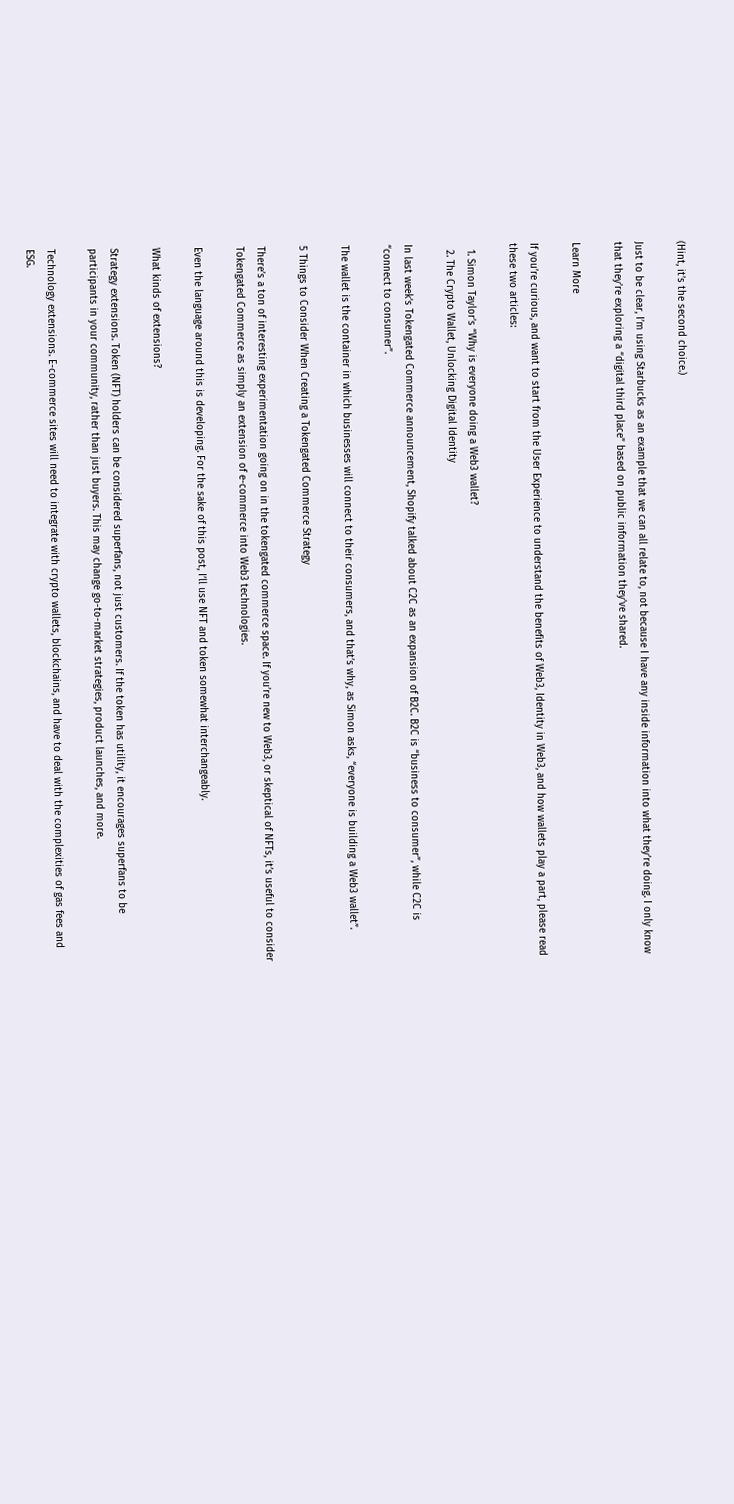(Hint, it’s the second choice.)

Just to be clear, I’m using Starbucks as an example that we can all relate to, not because I have any inside information into what they’re doing. I only know that they’re exploring a “digital third place” based on public information they’ve shared.

Learn More

If you’re curious, and want to start from the User Experience to understand the benefits of Web3, Identity in Web3, and how wallets play a part, please read these two articles:

  1. Simon Taylor’s “Why is everyone doing a Web3 wallet?
  2. The Crypto Wallet, Unlocking Digital Identity

In last week’s Tokengated Commerce announcement, Shopify talked about C2C as an expansion of B2C. B2C is “business to consumer”, while C2C is “connect to consumer”.

The wallet is the container in which businesses will connect to their consumers, and that’s why, as Simon asks, “everyone is building a Web3 wallet”.

5 Things to Consider When Creating a Tokengated Commerce Strategy

There’s a ton of interesting experimentation going on in the tokengated commerce space. If you’re new to Web3, or skeptical of NFTs, it’s useful to consider Tokengated Commerce as simply an extension of e-commerce into Web3 technologies.

Even the language around this is developing. For the sake of this post, I’ll use NFT and token somewhat interchangeably.

What kinds of extensions?

Strategy extensions. Token (NFT) holders can be considered superfans, not just customers. If the token has utility, it encourages superfans to be participants in your community, rather than just buyers. This may change go-to-market strategies, product launches, and more.

Technology extensions. E-commerce sites will need to integrate with crypto wallets, blockchains, and have to deal with the complexities of gas fees and ESG.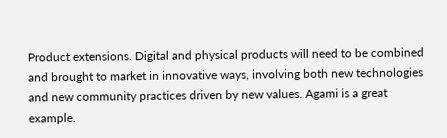Product extensions. Digital and physical products will need to be combined and brought to market in innovative ways, involving both new technologies and new community practices driven by new values. Agami is a great example.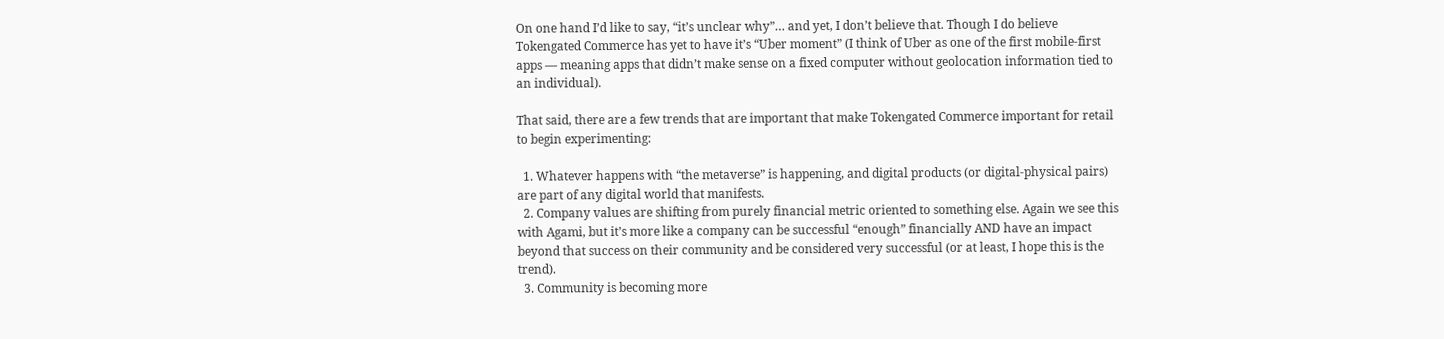On one hand I’d like to say, “it’s unclear why”… and yet, I don’t believe that. Though I do believe Tokengated Commerce has yet to have it’s “Uber moment” (I think of Uber as one of the first mobile-first apps — meaning apps that didn’t make sense on a fixed computer without geolocation information tied to an individual).

That said, there are a few trends that are important that make Tokengated Commerce important for retail to begin experimenting:

  1. Whatever happens with “the metaverse” is happening, and digital products (or digital-physical pairs) are part of any digital world that manifests.
  2. Company values are shifting from purely financial metric oriented to something else. Again we see this with Agami, but it’s more like a company can be successful “enough” financially AND have an impact beyond that success on their community and be considered very successful (or at least, I hope this is the trend).
  3. Community is becoming more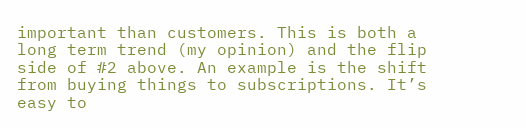important than customers. This is both a long term trend (my opinion) and the flip side of #2 above. An example is the shift from buying things to subscriptions. It’s easy to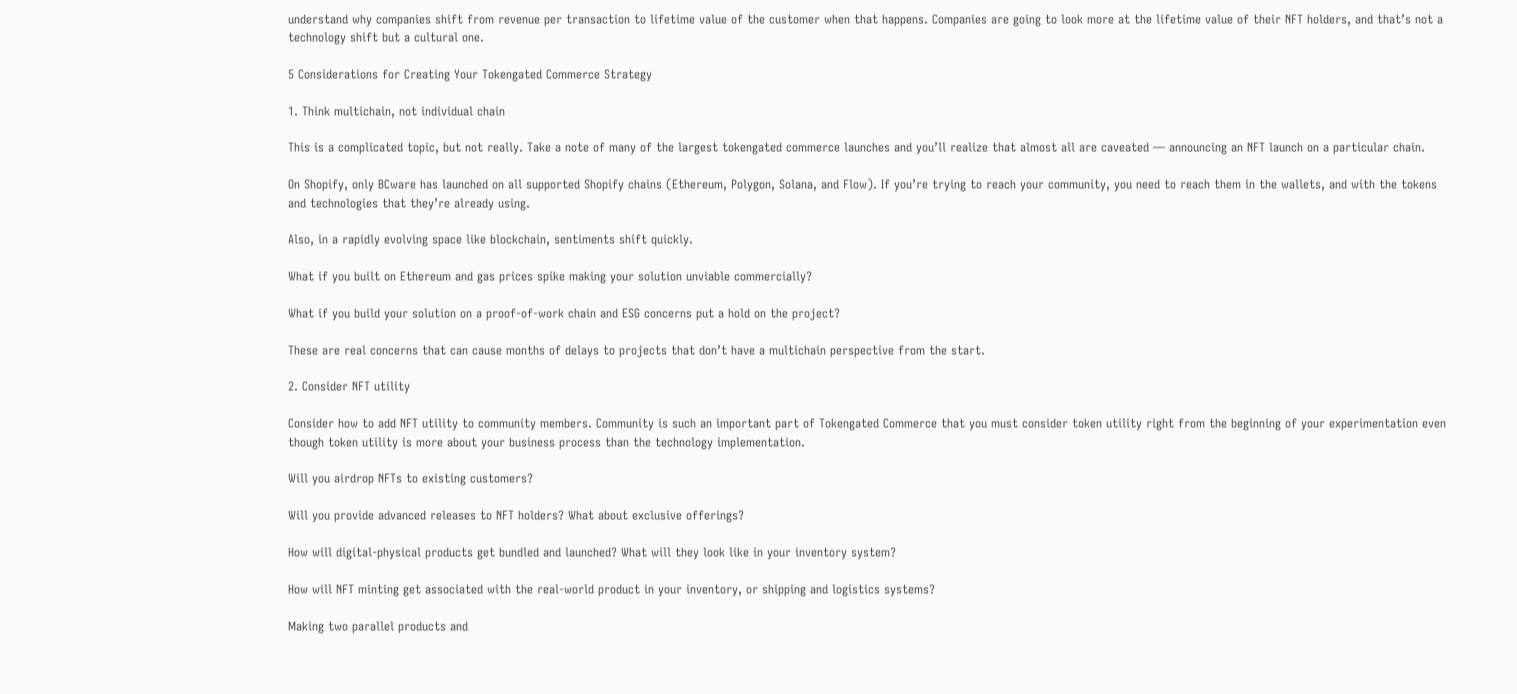understand why companies shift from revenue per transaction to lifetime value of the customer when that happens. Companies are going to look more at the lifetime value of their NFT holders, and that’s not a technology shift but a cultural one.

5 Considerations for Creating Your Tokengated Commerce Strategy

1. Think multichain, not individual chain

This is a complicated topic, but not really. Take a note of many of the largest tokengated commerce launches and you’ll realize that almost all are caveated — announcing an NFT launch on a particular chain.

On Shopify, only BCware has launched on all supported Shopify chains (Ethereum, Polygon, Solana, and Flow). If you’re trying to reach your community, you need to reach them in the wallets, and with the tokens and technologies that they’re already using.

Also, in a rapidly evolving space like blockchain, sentiments shift quickly.

What if you built on Ethereum and gas prices spike making your solution unviable commercially?

What if you build your solution on a proof-of-work chain and ESG concerns put a hold on the project?

These are real concerns that can cause months of delays to projects that don’t have a multichain perspective from the start.

2. Consider NFT utility

Consider how to add NFT utility to community members. Community is such an important part of Tokengated Commerce that you must consider token utility right from the beginning of your experimentation even though token utility is more about your business process than the technology implementation.

Will you airdrop NFTs to existing customers?

Will you provide advanced releases to NFT holders? What about exclusive offerings?

How will digital-physical products get bundled and launched? What will they look like in your inventory system?

How will NFT minting get associated with the real-world product in your inventory, or shipping and logistics systems?

Making two parallel products and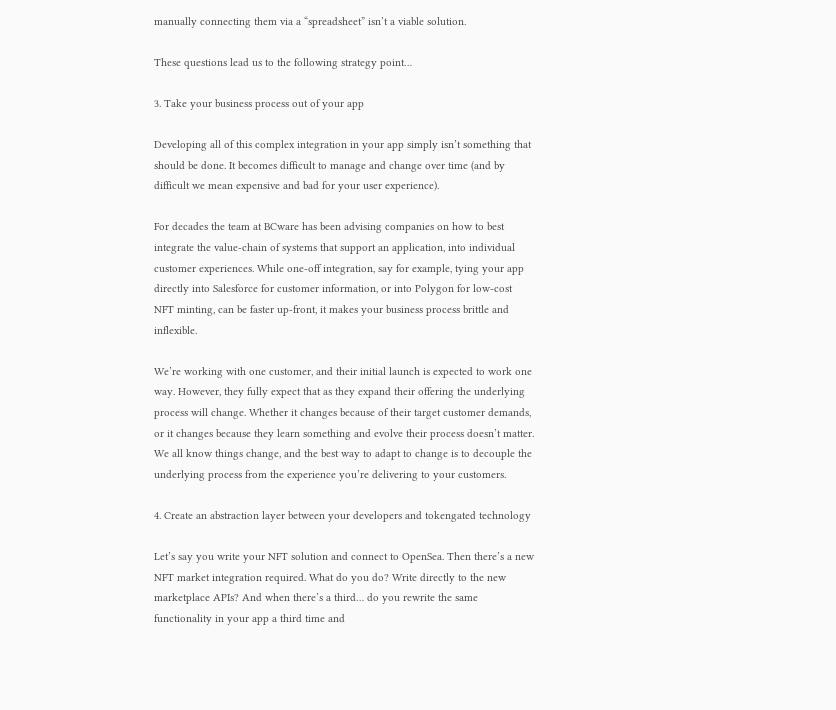manually connecting them via a “spreadsheet” isn’t a viable solution.

These questions lead us to the following strategy point…

3. Take your business process out of your app

Developing all of this complex integration in your app simply isn’t something that should be done. It becomes difficult to manage and change over time (and by difficult we mean expensive and bad for your user experience).

For decades the team at BCware has been advising companies on how to best integrate the value-chain of systems that support an application, into individual customer experiences. While one-off integration, say for example, tying your app directly into Salesforce for customer information, or into Polygon for low-cost NFT minting, can be faster up-front, it makes your business process brittle and inflexible.

We’re working with one customer, and their initial launch is expected to work one way. However, they fully expect that as they expand their offering the underlying process will change. Whether it changes because of their target customer demands, or it changes because they learn something and evolve their process doesn’t matter. We all know things change, and the best way to adapt to change is to decouple the underlying process from the experience you’re delivering to your customers.

4. Create an abstraction layer between your developers and tokengated technology

Let’s say you write your NFT solution and connect to OpenSea. Then there’s a new NFT market integration required. What do you do? Write directly to the new marketplace APIs? And when there’s a third… do you rewrite the same functionality in your app a third time and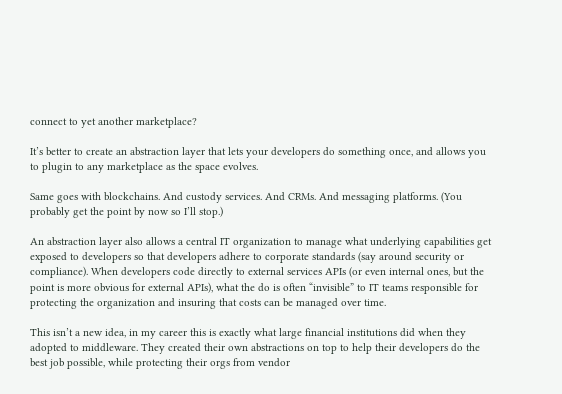connect to yet another marketplace?

It’s better to create an abstraction layer that lets your developers do something once, and allows you to plugin to any marketplace as the space evolves.

Same goes with blockchains. And custody services. And CRMs. And messaging platforms. (You probably get the point by now so I’ll stop.)

An abstraction layer also allows a central IT organization to manage what underlying capabilities get exposed to developers so that developers adhere to corporate standards (say around security or compliance). When developers code directly to external services APIs (or even internal ones, but the point is more obvious for external APIs), what the do is often “invisible” to IT teams responsible for protecting the organization and insuring that costs can be managed over time.

This isn’t a new idea, in my career this is exactly what large financial institutions did when they adopted to middleware. They created their own abstractions on top to help their developers do the best job possible, while protecting their orgs from vendor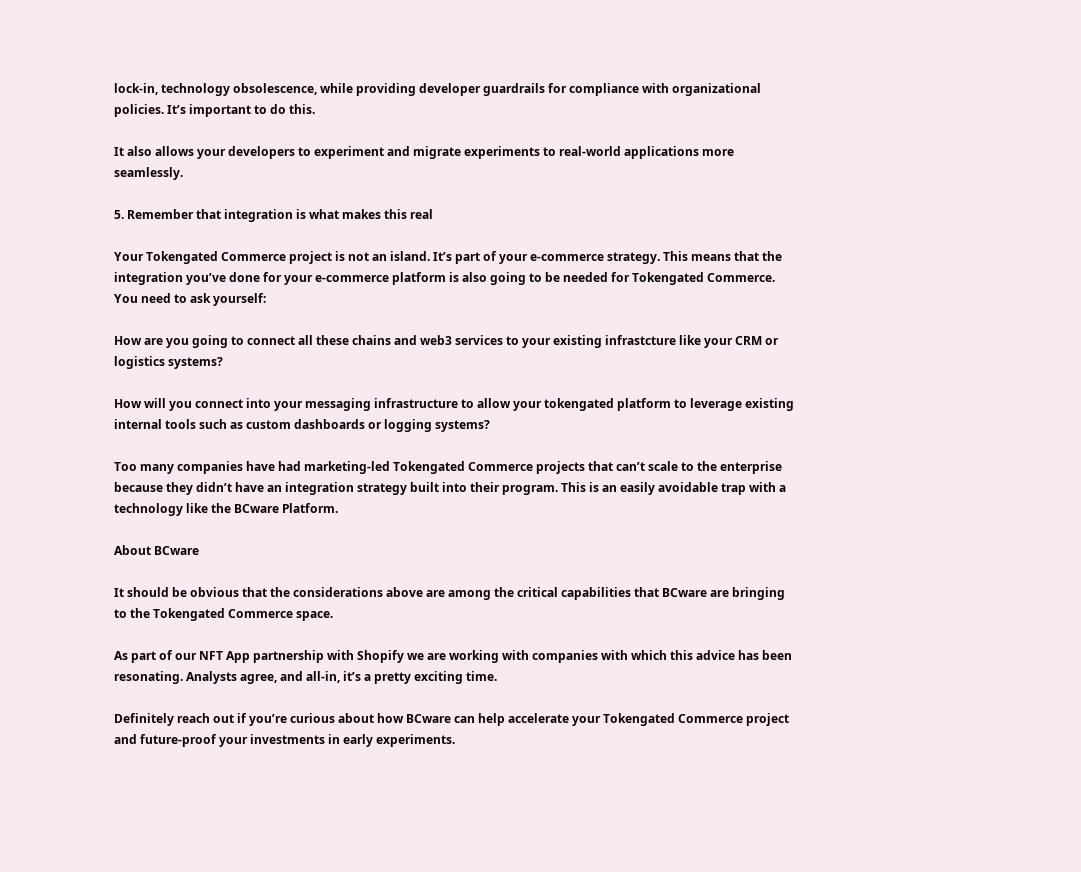lock-in, technology obsolescence, while providing developer guardrails for compliance with organizational policies. It’s important to do this.

It also allows your developers to experiment and migrate experiments to real-world applications more seamlessly.

5. Remember that integration is what makes this real

Your Tokengated Commerce project is not an island. It’s part of your e-commerce strategy. This means that the integration you’ve done for your e-commerce platform is also going to be needed for Tokengated Commerce. You need to ask yourself:

How are you going to connect all these chains and web3 services to your existing infrastcture like your CRM or logistics systems?

How will you connect into your messaging infrastructure to allow your tokengated platform to leverage existing internal tools such as custom dashboards or logging systems?

Too many companies have had marketing-led Tokengated Commerce projects that can’t scale to the enterprise because they didn’t have an integration strategy built into their program. This is an easily avoidable trap with a technology like the BCware Platform.

About BCware

It should be obvious that the considerations above are among the critical capabilities that BCware are bringing to the Tokengated Commerce space.

As part of our NFT App partnership with Shopify we are working with companies with which this advice has been resonating. Analysts agree, and all-in, it’s a pretty exciting time.

Definitely reach out if you’re curious about how BCware can help accelerate your Tokengated Commerce project and future-proof your investments in early experiments.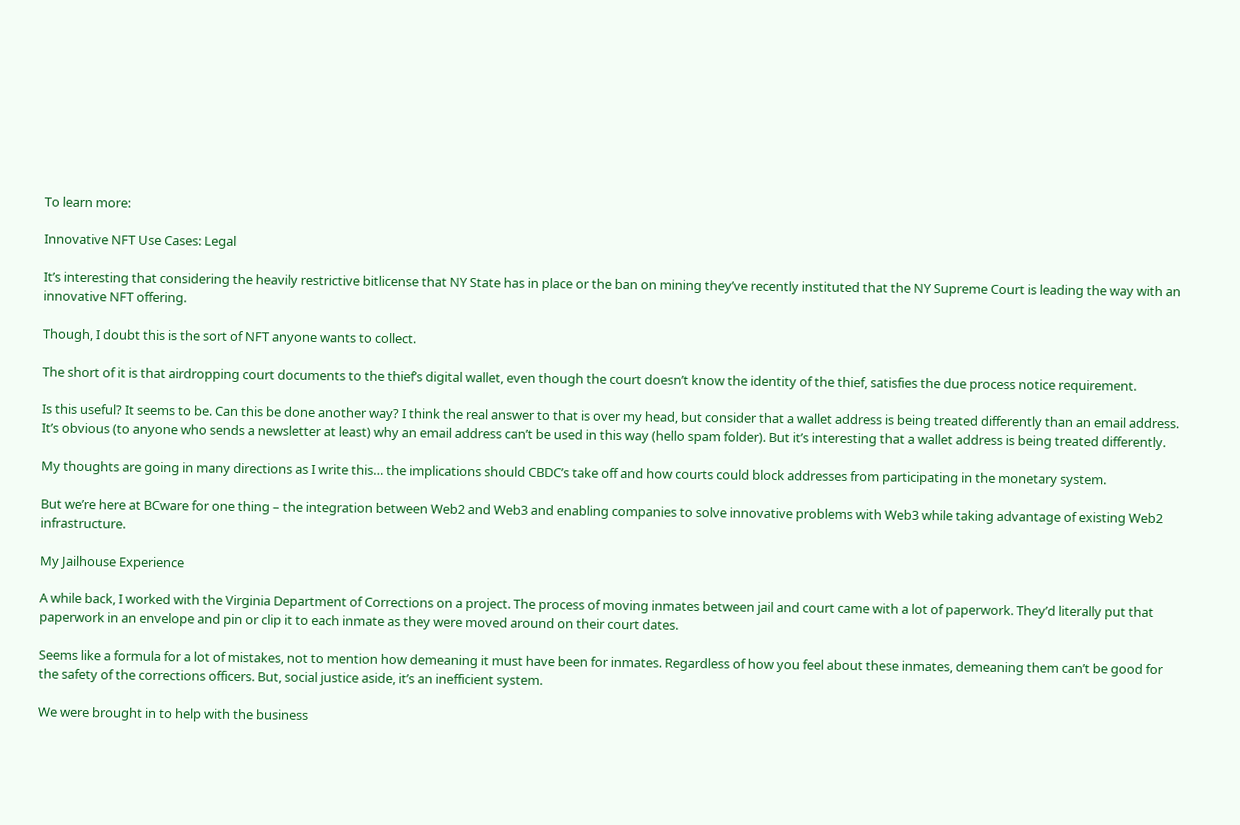To learn more:

Innovative NFT Use Cases: Legal

It’s interesting that considering the heavily restrictive bitlicense that NY State has in place or the ban on mining they’ve recently instituted that the NY Supreme Court is leading the way with an innovative NFT offering.

Though, I doubt this is the sort of NFT anyone wants to collect.

The short of it is that airdropping court documents to the thief’s digital wallet, even though the court doesn’t know the identity of the thief, satisfies the due process notice requirement.

Is this useful? It seems to be. Can this be done another way? I think the real answer to that is over my head, but consider that a wallet address is being treated differently than an email address. It’s obvious (to anyone who sends a newsletter at least) why an email address can’t be used in this way (hello spam folder). But it’s interesting that a wallet address is being treated differently.

My thoughts are going in many directions as I write this… the implications should CBDC’s take off and how courts could block addresses from participating in the monetary system.

But we’re here at BCware for one thing – the integration between Web2 and Web3 and enabling companies to solve innovative problems with Web3 while taking advantage of existing Web2 infrastructure.

My Jailhouse Experience

A while back, I worked with the Virginia Department of Corrections on a project. The process of moving inmates between jail and court came with a lot of paperwork. They’d literally put that paperwork in an envelope and pin or clip it to each inmate as they were moved around on their court dates.

Seems like a formula for a lot of mistakes, not to mention how demeaning it must have been for inmates. Regardless of how you feel about these inmates, demeaning them can’t be good for the safety of the corrections officers. But, social justice aside, it’s an inefficient system.

We were brought in to help with the business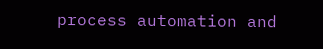process automation and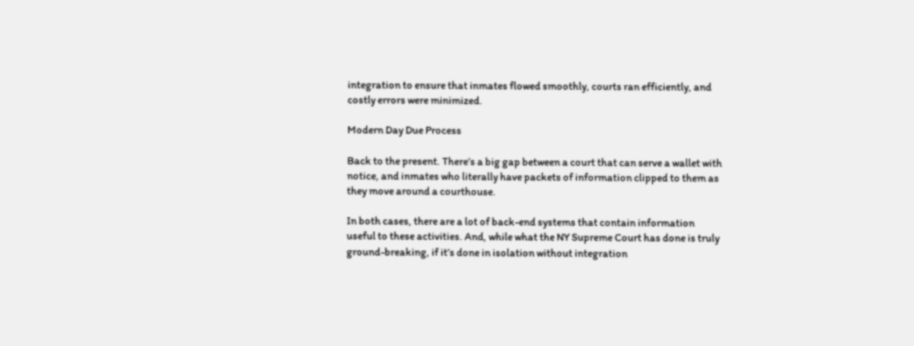integration to ensure that inmates flowed smoothly, courts ran efficiently, and costly errors were minimized.

Modern Day Due Process

Back to the present. There’s a big gap between a court that can serve a wallet with notice, and inmates who literally have packets of information clipped to them as they move around a courthouse.

In both cases, there are a lot of back-end systems that contain information useful to these activities. And, while what the NY Supreme Court has done is truly ground-breaking, if it’s done in isolation without integration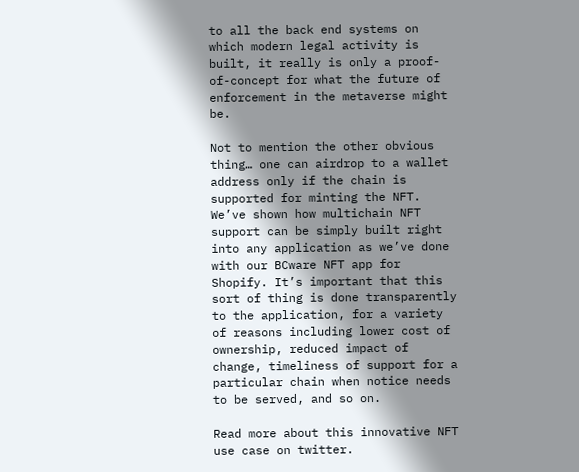to all the back end systems on which modern legal activity is built, it really is only a proof-of-concept for what the future of enforcement in the metaverse might be.

Not to mention the other obvious thing… one can airdrop to a wallet address only if the chain is supported for minting the NFT. We’ve shown how multichain NFT support can be simply built right into any application as we’ve done with our BCware NFT app for Shopify. It’s important that this sort of thing is done transparently to the application, for a variety of reasons including lower cost of ownership, reduced impact of change, timeliness of support for a particular chain when notice needs to be served, and so on.

Read more about this innovative NFT use case on twitter.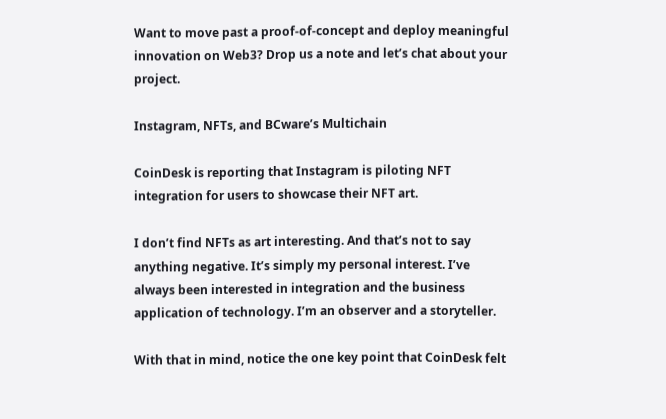Want to move past a proof-of-concept and deploy meaningful innovation on Web3? Drop us a note and let’s chat about your project.

Instagram, NFTs, and BCware’s Multichain

CoinDesk is reporting that Instagram is piloting NFT integration for users to showcase their NFT art.

I don’t find NFTs as art interesting. And that’s not to say anything negative. It’s simply my personal interest. I’ve always been interested in integration and the business application of technology. I’m an observer and a storyteller.

With that in mind, notice the one key point that CoinDesk felt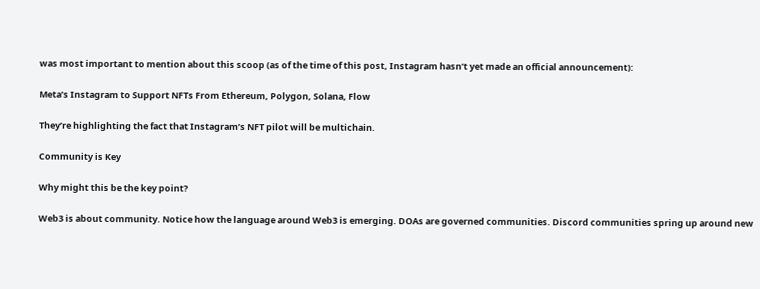was most important to mention about this scoop (as of the time of this post, Instagram hasn’t yet made an official announcement):

Meta’s Instagram to Support NFTs From Ethereum, Polygon, Solana, Flow

They’re highlighting the fact that Instagram’s NFT pilot will be multichain.

Community is Key

Why might this be the key point?

Web3 is about community. Notice how the language around Web3 is emerging. DOAs are governed communities. Discord communities spring up around new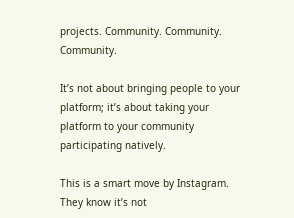projects. Community. Community. Community.

It’s not about bringing people to your platform; it’s about taking your platform to your community participating natively.

This is a smart move by Instagram. They know it’s not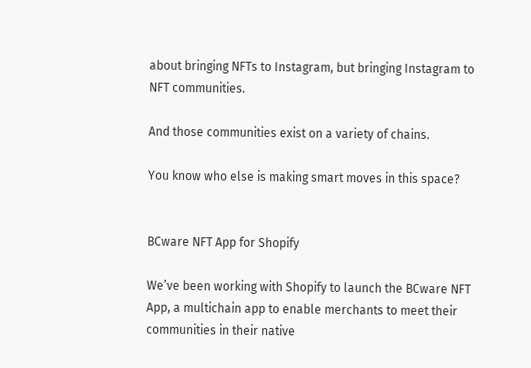about bringing NFTs to Instagram, but bringing Instagram to NFT communities.

And those communities exist on a variety of chains.

You know who else is making smart moves in this space?


BCware NFT App for Shopify

We’ve been working with Shopify to launch the BCware NFT App, a multichain app to enable merchants to meet their communities in their native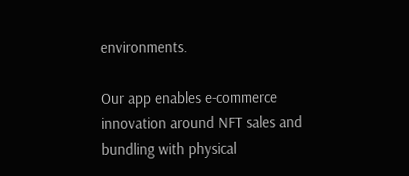environments.

Our app enables e-commerce innovation around NFT sales and bundling with physical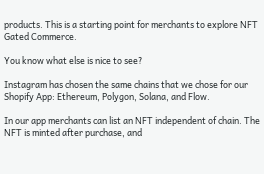products. This is a starting point for merchants to explore NFT Gated Commerce.

You know what else is nice to see?

Instagram has chosen the same chains that we chose for our Shopify App: Ethereum, Polygon, Solana, and Flow.

In our app merchants can list an NFT independent of chain. The NFT is minted after purchase, and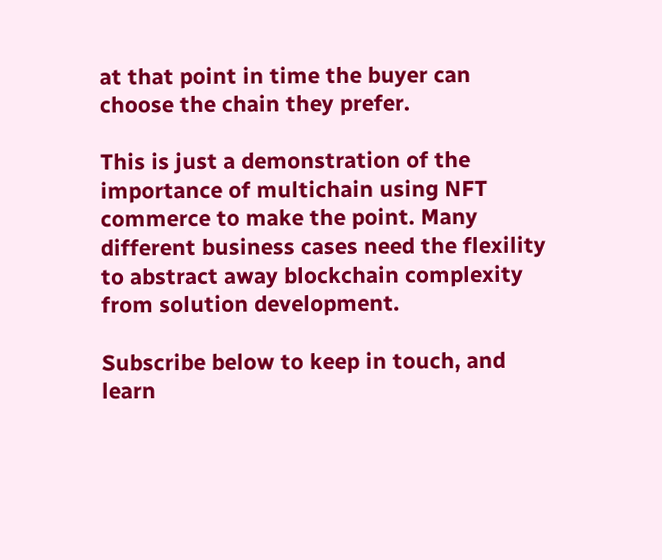at that point in time the buyer can choose the chain they prefer.

This is just a demonstration of the importance of multichain using NFT commerce to make the point. Many different business cases need the flexility to abstract away blockchain complexity from solution development.

Subscribe below to keep in touch, and learn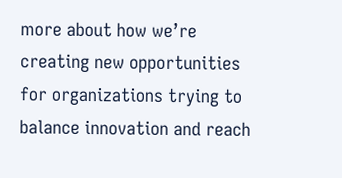more about how we’re creating new opportunities for organizations trying to balance innovation and reach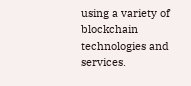using a variety of blockchain technologies and services.